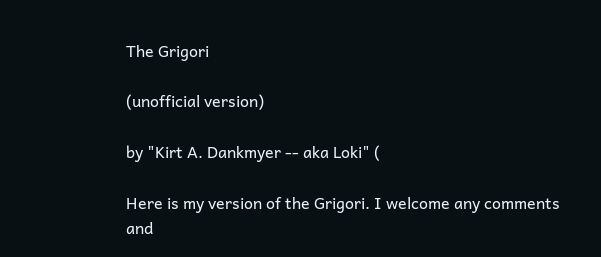The Grigori

(unofficial version)

by "Kirt A. Dankmyer -- aka Loki" (

Here is my version of the Grigori. I welcome any comments and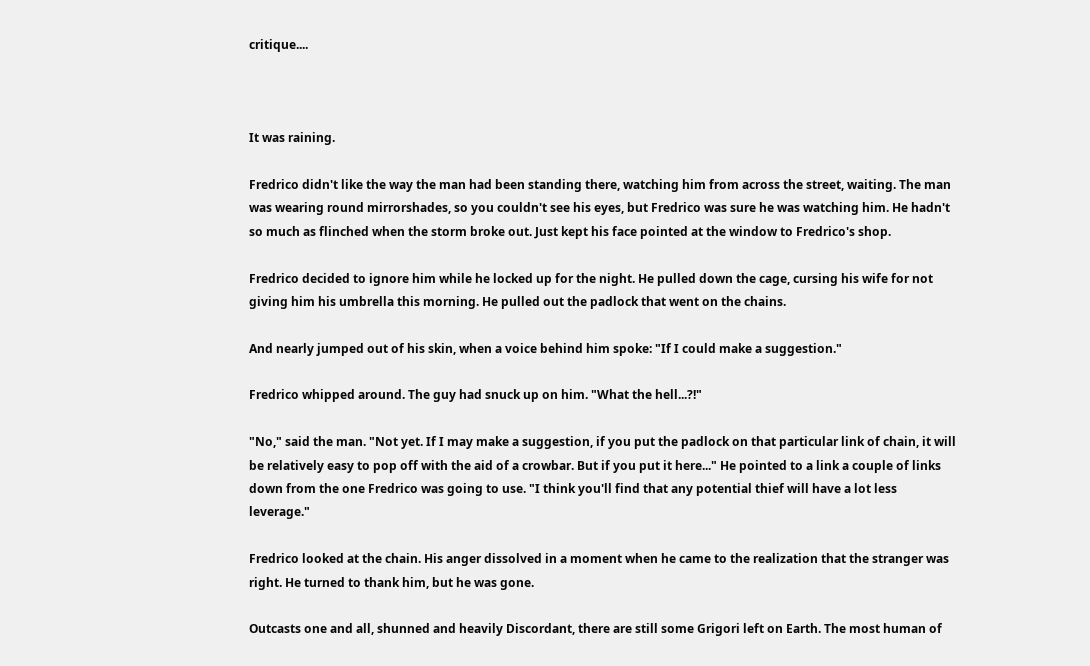critique....



It was raining.

Fredrico didn't like the way the man had been standing there, watching him from across the street, waiting. The man was wearing round mirrorshades, so you couldn't see his eyes, but Fredrico was sure he was watching him. He hadn't so much as flinched when the storm broke out. Just kept his face pointed at the window to Fredrico's shop.

Fredrico decided to ignore him while he locked up for the night. He pulled down the cage, cursing his wife for not giving him his umbrella this morning. He pulled out the padlock that went on the chains.

And nearly jumped out of his skin, when a voice behind him spoke: "If I could make a suggestion."

Fredrico whipped around. The guy had snuck up on him. "What the hell...?!"

"No," said the man. "Not yet. If I may make a suggestion, if you put the padlock on that particular link of chain, it will be relatively easy to pop off with the aid of a crowbar. But if you put it here..." He pointed to a link a couple of links down from the one Fredrico was going to use. "I think you'll find that any potential thief will have a lot less leverage."

Fredrico looked at the chain. His anger dissolved in a moment when he came to the realization that the stranger was right. He turned to thank him, but he was gone.

Outcasts one and all, shunned and heavily Discordant, there are still some Grigori left on Earth. The most human of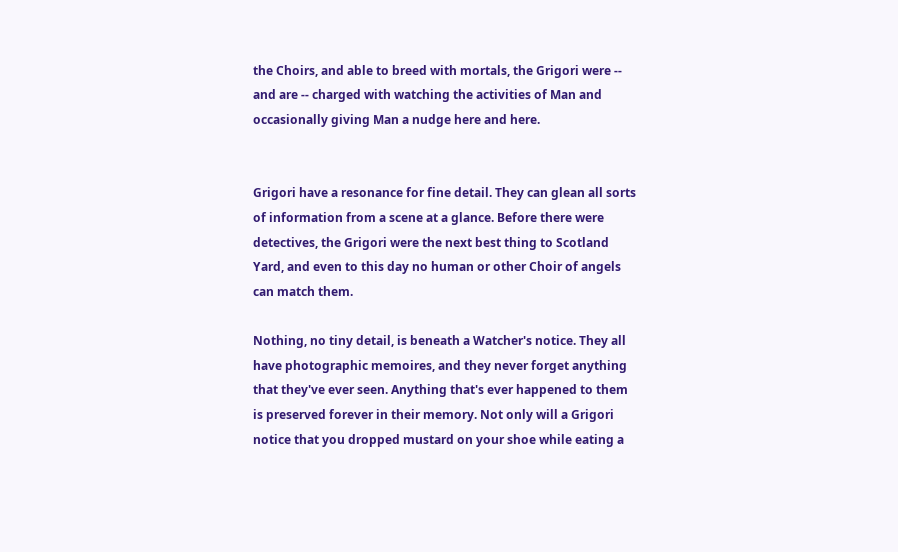the Choirs, and able to breed with mortals, the Grigori were -- and are -- charged with watching the activities of Man and occasionally giving Man a nudge here and here.


Grigori have a resonance for fine detail. They can glean all sorts of information from a scene at a glance. Before there were detectives, the Grigori were the next best thing to Scotland Yard, and even to this day no human or other Choir of angels can match them.

Nothing, no tiny detail, is beneath a Watcher's notice. They all have photographic memoires, and they never forget anything that they've ever seen. Anything that's ever happened to them is preserved forever in their memory. Not only will a Grigori notice that you dropped mustard on your shoe while eating a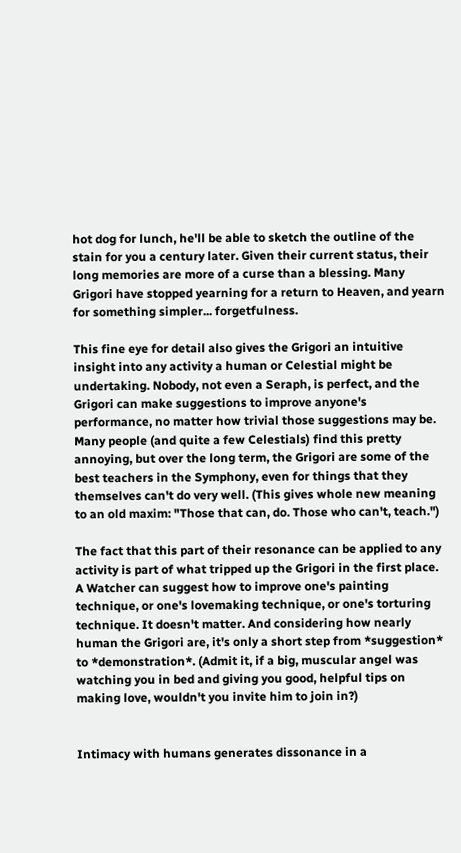hot dog for lunch, he'll be able to sketch the outline of the stain for you a century later. Given their current status, their long memories are more of a curse than a blessing. Many Grigori have stopped yearning for a return to Heaven, and yearn for something simpler... forgetfulness.

This fine eye for detail also gives the Grigori an intuitive insight into any activity a human or Celestial might be undertaking. Nobody, not even a Seraph, is perfect, and the Grigori can make suggestions to improve anyone's performance, no matter how trivial those suggestions may be. Many people (and quite a few Celestials) find this pretty annoying, but over the long term, the Grigori are some of the best teachers in the Symphony, even for things that they themselves can't do very well. (This gives whole new meaning to an old maxim: "Those that can, do. Those who can't, teach.")

The fact that this part of their resonance can be applied to any activity is part of what tripped up the Grigori in the first place. A Watcher can suggest how to improve one's painting technique, or one's lovemaking technique, or one's torturing technique. It doesn't matter. And considering how nearly human the Grigori are, it's only a short step from *suggestion* to *demonstration*. (Admit it, if a big, muscular angel was watching you in bed and giving you good, helpful tips on making love, wouldn't you invite him to join in?)


Intimacy with humans generates dissonance in a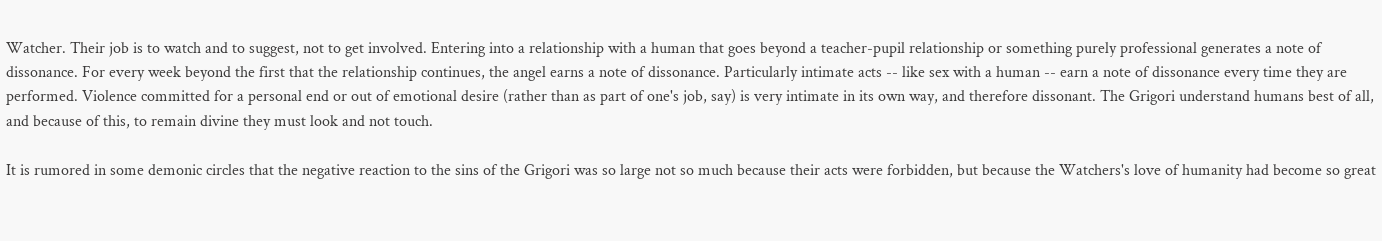Watcher. Their job is to watch and to suggest, not to get involved. Entering into a relationship with a human that goes beyond a teacher-pupil relationship or something purely professional generates a note of dissonance. For every week beyond the first that the relationship continues, the angel earns a note of dissonance. Particularly intimate acts -- like sex with a human -- earn a note of dissonance every time they are performed. Violence committed for a personal end or out of emotional desire (rather than as part of one's job, say) is very intimate in its own way, and therefore dissonant. The Grigori understand humans best of all, and because of this, to remain divine they must look and not touch.

It is rumored in some demonic circles that the negative reaction to the sins of the Grigori was so large not so much because their acts were forbidden, but because the Watchers's love of humanity had become so great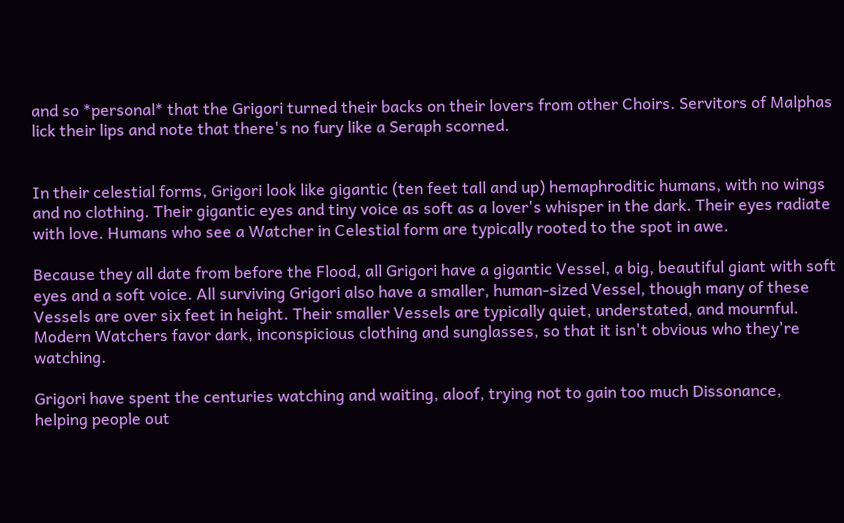and so *personal* that the Grigori turned their backs on their lovers from other Choirs. Servitors of Malphas lick their lips and note that there's no fury like a Seraph scorned.


In their celestial forms, Grigori look like gigantic (ten feet tall and up) hemaphroditic humans, with no wings and no clothing. Their gigantic eyes and tiny voice as soft as a lover's whisper in the dark. Their eyes radiate with love. Humans who see a Watcher in Celestial form are typically rooted to the spot in awe.

Because they all date from before the Flood, all Grigori have a gigantic Vessel, a big, beautiful giant with soft eyes and a soft voice. All surviving Grigori also have a smaller, human-sized Vessel, though many of these Vessels are over six feet in height. Their smaller Vessels are typically quiet, understated, and mournful. Modern Watchers favor dark, inconspicious clothing and sunglasses, so that it isn't obvious who they're watching.

Grigori have spent the centuries watching and waiting, aloof, trying not to gain too much Dissonance, helping people out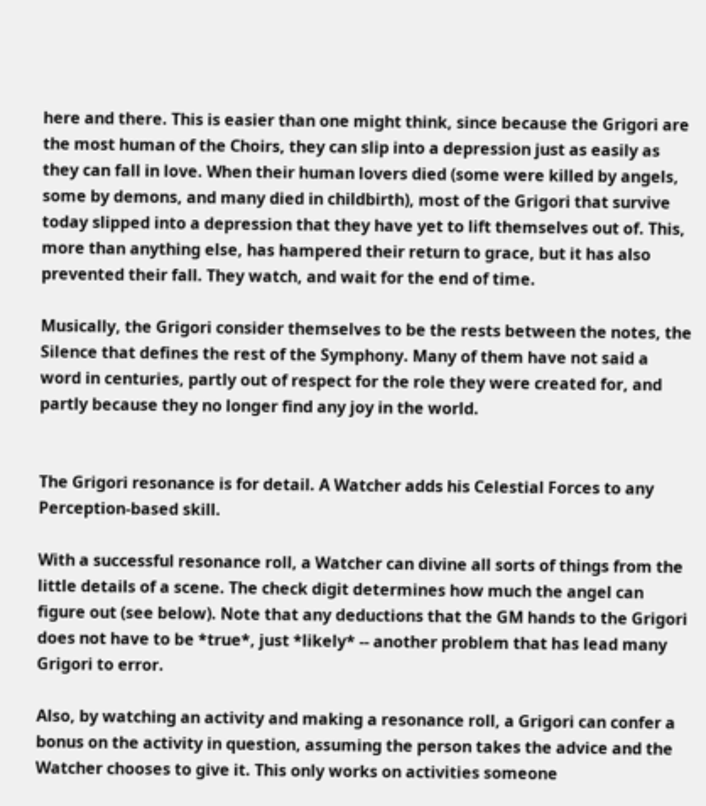here and there. This is easier than one might think, since because the Grigori are the most human of the Choirs, they can slip into a depression just as easily as they can fall in love. When their human lovers died (some were killed by angels, some by demons, and many died in childbirth), most of the Grigori that survive today slipped into a depression that they have yet to lift themselves out of. This, more than anything else, has hampered their return to grace, but it has also prevented their fall. They watch, and wait for the end of time.

Musically, the Grigori consider themselves to be the rests between the notes, the Silence that defines the rest of the Symphony. Many of them have not said a word in centuries, partly out of respect for the role they were created for, and partly because they no longer find any joy in the world.


The Grigori resonance is for detail. A Watcher adds his Celestial Forces to any Perception-based skill.

With a successful resonance roll, a Watcher can divine all sorts of things from the little details of a scene. The check digit determines how much the angel can figure out (see below). Note that any deductions that the GM hands to the Grigori does not have to be *true*, just *likely* -- another problem that has lead many Grigori to error.

Also, by watching an activity and making a resonance roll, a Grigori can confer a bonus on the activity in question, assuming the person takes the advice and the Watcher chooses to give it. This only works on activities someone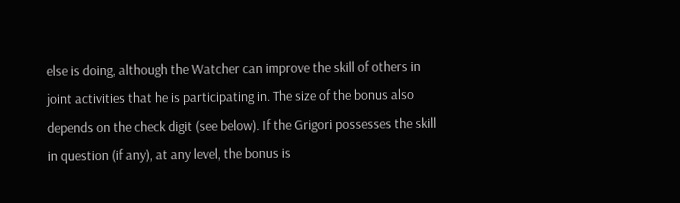else is doing, although the Watcher can improve the skill of others in joint activities that he is participating in. The size of the bonus also depends on the check digit (see below). If the Grigori possesses the skill in question (if any), at any level, the bonus is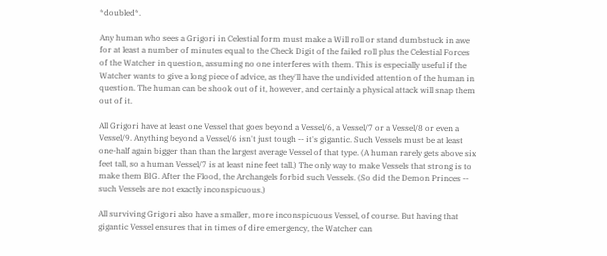*doubled*.

Any human who sees a Grigori in Celestial form must make a Will roll or stand dumbstuck in awe for at least a number of minutes equal to the Check Digit of the failed roll plus the Celestial Forces of the Watcher in question, assuming no one interferes with them. This is especially useful if the Watcher wants to give a long piece of advice, as they'll have the undivided attention of the human in question. The human can be shook out of it, however, and certainly a physical attack will snap them out of it.

All Grigori have at least one Vessel that goes beyond a Vessel/6, a Vessel/7 or a Vessel/8 or even a Vessel/9. Anything beyond a Vessel/6 isn't just tough -- it's gigantic. Such Vessels must be at least one-half again bigger than than the largest average Vessel of that type. (A human rarely gets above six feet tall, so a human Vessel/7 is at least nine feet tall.) The only way to make Vessels that strong is to make them BIG. After the Flood, the Archangels forbid such Vessels. (So did the Demon Princes -- such Vessels are not exactly inconspicuous.)

All surviving Grigori also have a smaller, more inconspicuous Vessel, of course. But having that gigantic Vessel ensures that in times of dire emergency, the Watcher can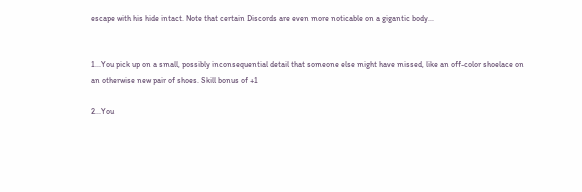escape with his hide intact. Note that certain Discords are even more noticable on a gigantic body...


1...You pick up on a small, possibly inconsequential detail that someone else might have missed, like an off-color shoelace on an otherwise new pair of shoes. Skill bonus of +1

2...You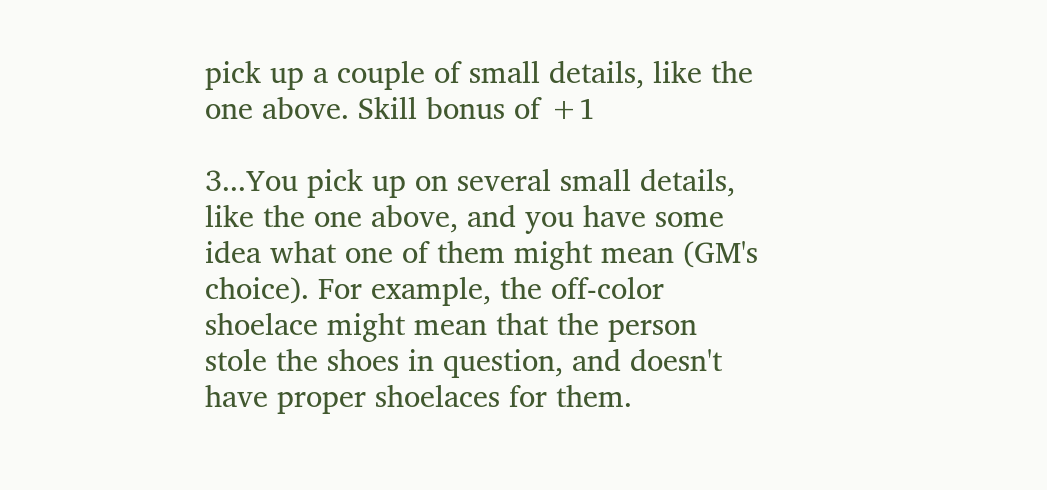pick up a couple of small details, like the one above. Skill bonus of +1

3...You pick up on several small details, like the one above, and you have some idea what one of them might mean (GM's choice). For example, the off-color shoelace might mean that the person stole the shoes in question, and doesn't have proper shoelaces for them.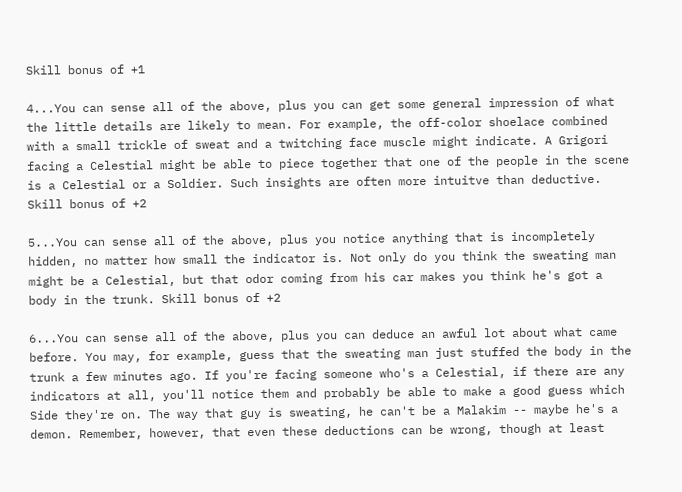Skill bonus of +1

4...You can sense all of the above, plus you can get some general impression of what the little details are likely to mean. For example, the off-color shoelace combined with a small trickle of sweat and a twitching face muscle might indicate. A Grigori facing a Celestial might be able to piece together that one of the people in the scene is a Celestial or a Soldier. Such insights are often more intuitve than deductive. Skill bonus of +2

5...You can sense all of the above, plus you notice anything that is incompletely hidden, no matter how small the indicator is. Not only do you think the sweating man might be a Celestial, but that odor coming from his car makes you think he's got a body in the trunk. Skill bonus of +2

6...You can sense all of the above, plus you can deduce an awful lot about what came before. You may, for example, guess that the sweating man just stuffed the body in the trunk a few minutes ago. If you're facing someone who's a Celestial, if there are any indicators at all, you'll notice them and probably be able to make a good guess which Side they're on. The way that guy is sweating, he can't be a Malakim -- maybe he's a demon. Remember, however, that even these deductions can be wrong, though at least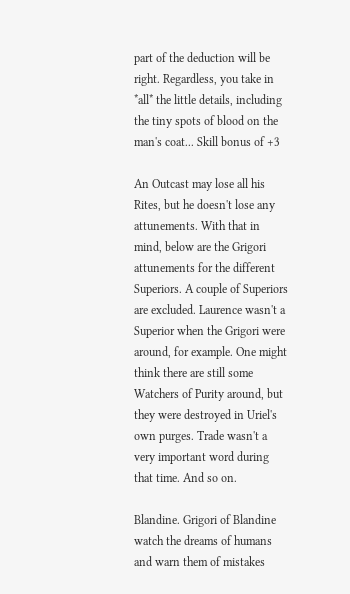part of the deduction will be right. Regardless, you take in *all* the little details, including the tiny spots of blood on the man's coat... Skill bonus of +3

An Outcast may lose all his Rites, but he doesn't lose any attunements. With that in mind, below are the Grigori attunements for the different Superiors. A couple of Superiors are excluded. Laurence wasn't a Superior when the Grigori were around, for example. One might think there are still some Watchers of Purity around, but they were destroyed in Uriel's own purges. Trade wasn't a very important word during that time. And so on.

Blandine. Grigori of Blandine watch the dreams of humans and warn them of mistakes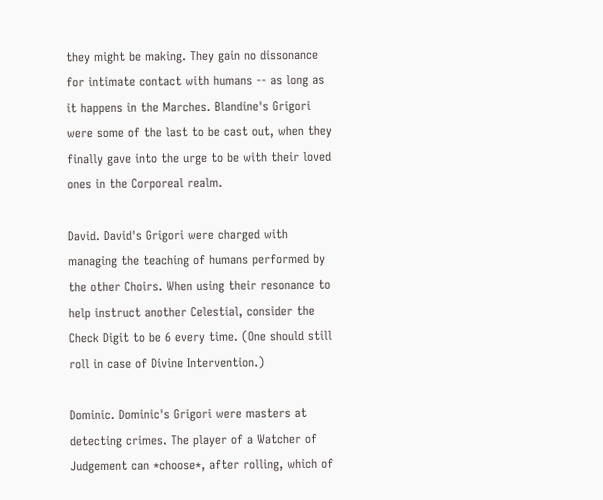they might be making. They gain no dissonance for intimate contact with humans -- as long as it happens in the Marches. Blandine's Grigori were some of the last to be cast out, when they finally gave into the urge to be with their loved ones in the Corporeal realm.

David. David's Grigori were charged with managing the teaching of humans performed by the other Choirs. When using their resonance to help instruct another Celestial, consider the Check Digit to be 6 every time. (One should still roll in case of Divine Intervention.)

Dominic. Dominic's Grigori were masters at detecting crimes. The player of a Watcher of Judgement can *choose*, after rolling, which of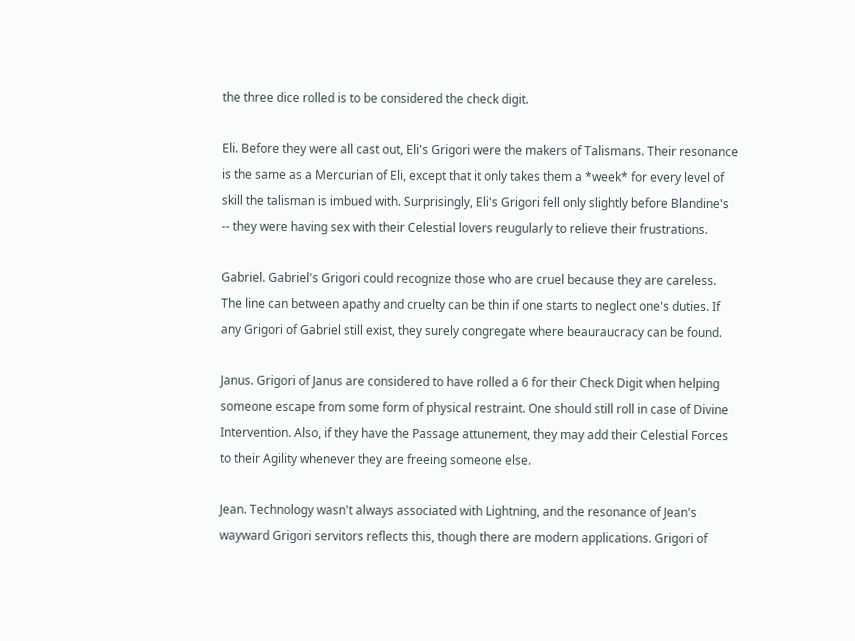the three dice rolled is to be considered the check digit.

Eli. Before they were all cast out, Eli's Grigori were the makers of Talismans. Their resonance is the same as a Mercurian of Eli, except that it only takes them a *week* for every level of skill the talisman is imbued with. Surprisingly, Eli's Grigori fell only slightly before Blandine's -- they were having sex with their Celestial lovers reugularly to relieve their frustrations.

Gabriel. Gabriel's Grigori could recognize those who are cruel because they are careless. The line can between apathy and cruelty can be thin if one starts to neglect one's duties. If any Grigori of Gabriel still exist, they surely congregate where beauraucracy can be found.

Janus. Grigori of Janus are considered to have rolled a 6 for their Check Digit when helping someone escape from some form of physical restraint. One should still roll in case of Divine Intervention. Also, if they have the Passage attunement, they may add their Celestial Forces to their Agility whenever they are freeing someone else.

Jean. Technology wasn't always associated with Lightning, and the resonance of Jean's wayward Grigori servitors reflects this, though there are modern applications. Grigori of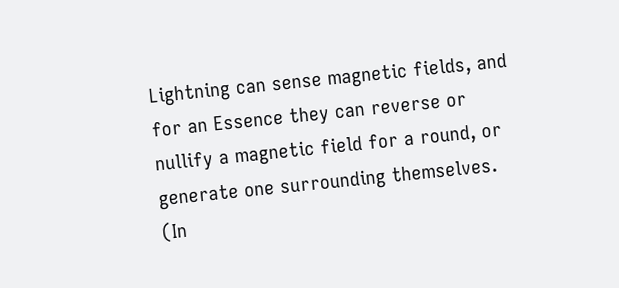Lightning can sense magnetic fields, and for an Essence they can reverse or nullify a magnetic field for a round, or generate one surrounding themselves. (In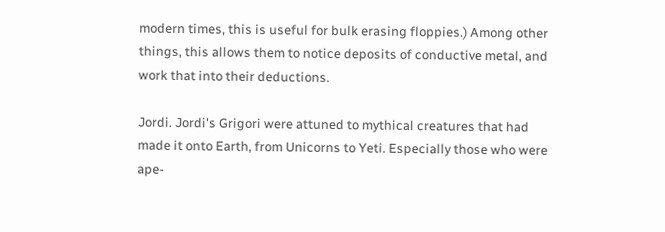modern times, this is useful for bulk erasing floppies.) Among other things, this allows them to notice deposits of conductive metal, and work that into their deductions.

Jordi. Jordi's Grigori were attuned to mythical creatures that had made it onto Earth, from Unicorns to Yeti. Especially those who were ape-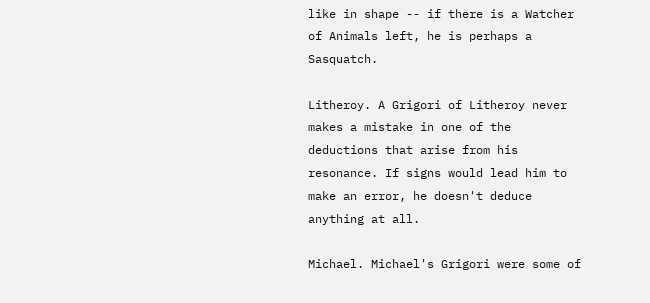like in shape -- if there is a Watcher of Animals left, he is perhaps a Sasquatch.

Litheroy. A Grigori of Litheroy never makes a mistake in one of the deductions that arise from his resonance. If signs would lead him to make an error, he doesn't deduce anything at all.

Michael. Michael's Grigori were some of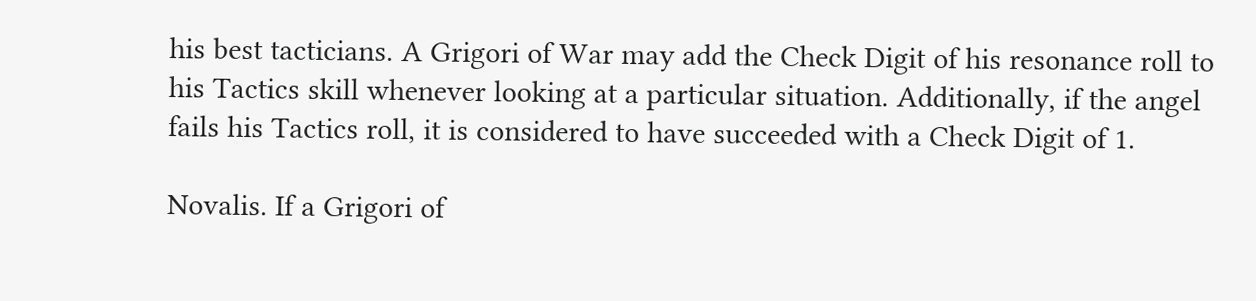his best tacticians. A Grigori of War may add the Check Digit of his resonance roll to his Tactics skill whenever looking at a particular situation. Additionally, if the angel fails his Tactics roll, it is considered to have succeeded with a Check Digit of 1.

Novalis. If a Grigori of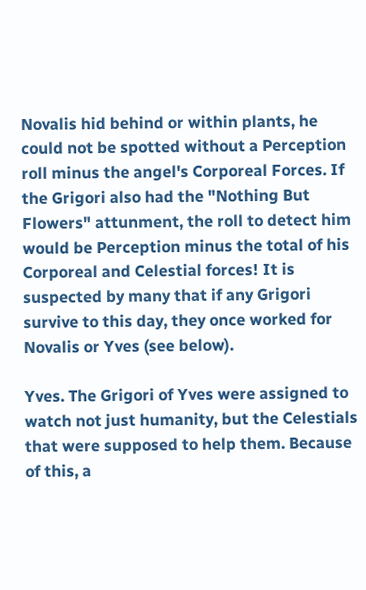Novalis hid behind or within plants, he could not be spotted without a Perception roll minus the angel's Corporeal Forces. If the Grigori also had the "Nothing But Flowers" attunment, the roll to detect him would be Perception minus the total of his Corporeal and Celestial forces! It is suspected by many that if any Grigori survive to this day, they once worked for Novalis or Yves (see below).

Yves. The Grigori of Yves were assigned to watch not just humanity, but the Celestials that were supposed to help them. Because of this, a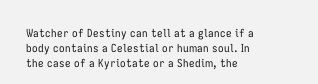Watcher of Destiny can tell at a glance if a body contains a Celestial or human soul. In the case of a Kyriotate or a Shedim, the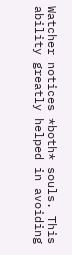Watcher notices *both* souls. This ability greatly helped in avoiding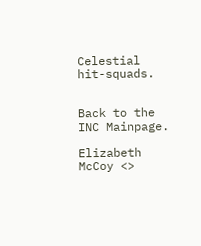Celestial hit-squads.


Back to the INC Mainpage.

Elizabeth McCoy <>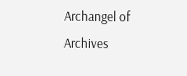Archangel of Archives